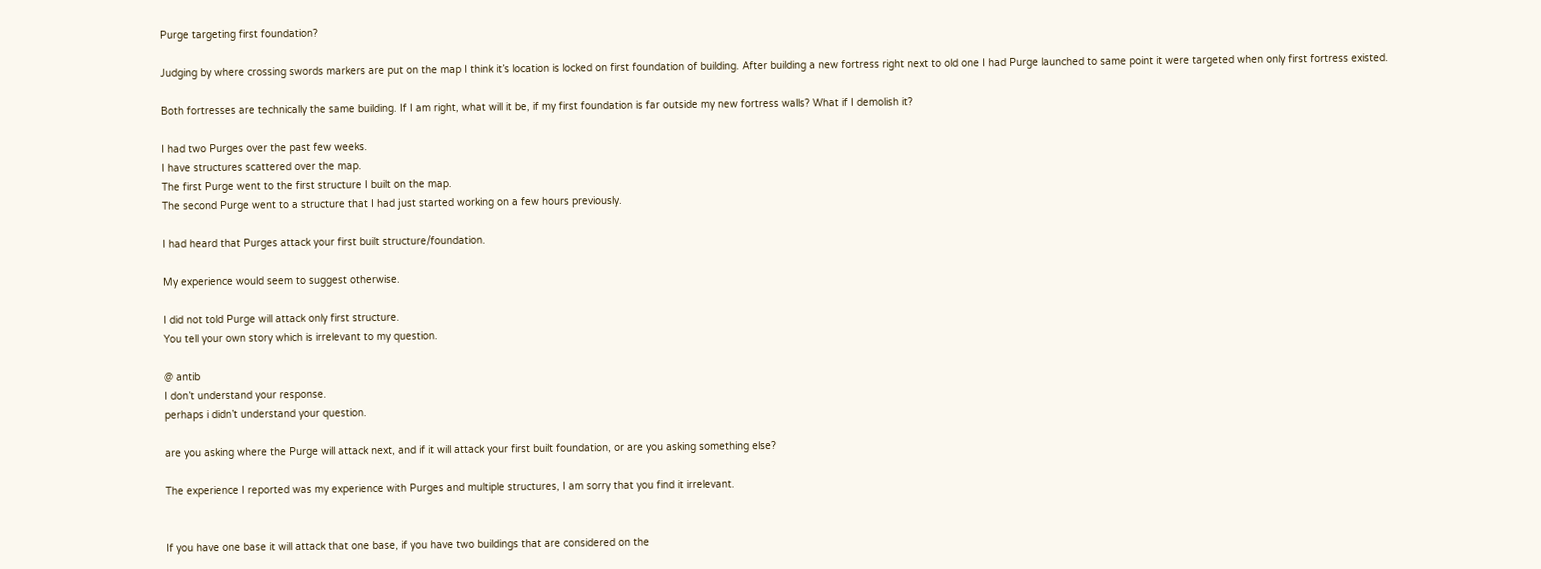Purge targeting first foundation?

Judging by where crossing swords markers are put on the map I think it’s location is locked on first foundation of building. After building a new fortress right next to old one I had Purge launched to same point it were targeted when only first fortress existed.

Both fortresses are technically the same building. If I am right, what will it be, if my first foundation is far outside my new fortress walls? What if I demolish it?

I had two Purges over the past few weeks.
I have structures scattered over the map.
The first Purge went to the first structure I built on the map.
The second Purge went to a structure that I had just started working on a few hours previously.

I had heard that Purges attack your first built structure/foundation.

My experience would seem to suggest otherwise.

I did not told Purge will attack only first structure.
You tell your own story which is irrelevant to my question.

@ antib
I don’t understand your response.
perhaps i didn’t understand your question.

are you asking where the Purge will attack next, and if it will attack your first built foundation, or are you asking something else?

The experience I reported was my experience with Purges and multiple structures, I am sorry that you find it irrelevant.


If you have one base it will attack that one base, if you have two buildings that are considered on the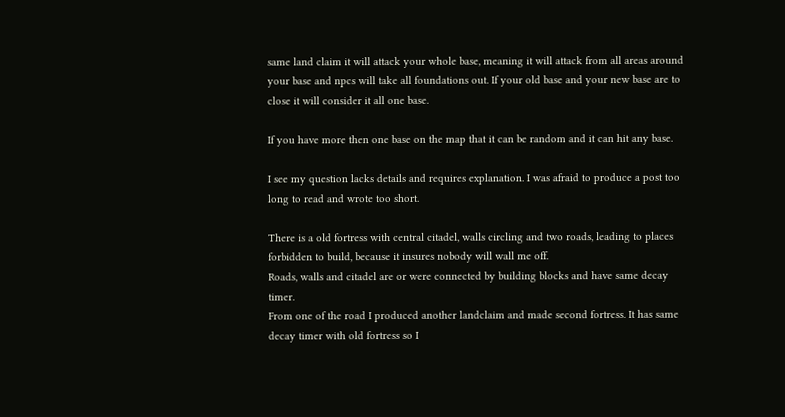same land claim it will attack your whole base, meaning it will attack from all areas around your base and npcs will take all foundations out. If your old base and your new base are to close it will consider it all one base.

If you have more then one base on the map that it can be random and it can hit any base.

I see my question lacks details and requires explanation. I was afraid to produce a post too long to read and wrote too short.

There is a old fortress with central citadel, walls circling and two roads, leading to places forbidden to build, because it insures nobody will wall me off.
Roads, walls and citadel are or were connected by building blocks and have same decay timer.
From one of the road I produced another landclaim and made second fortress. It has same decay timer with old fortress so I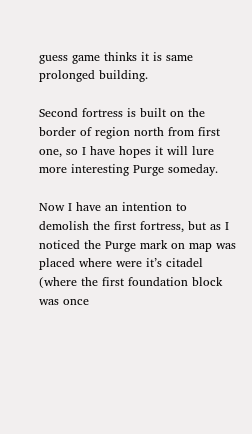guess game thinks it is same prolonged building.

Second fortress is built on the border of region north from first one, so I have hopes it will lure more interesting Purge someday.

Now I have an intention to demolish the first fortress, but as I noticed the Purge mark on map was placed where were it’s citadel (where the first foundation block was once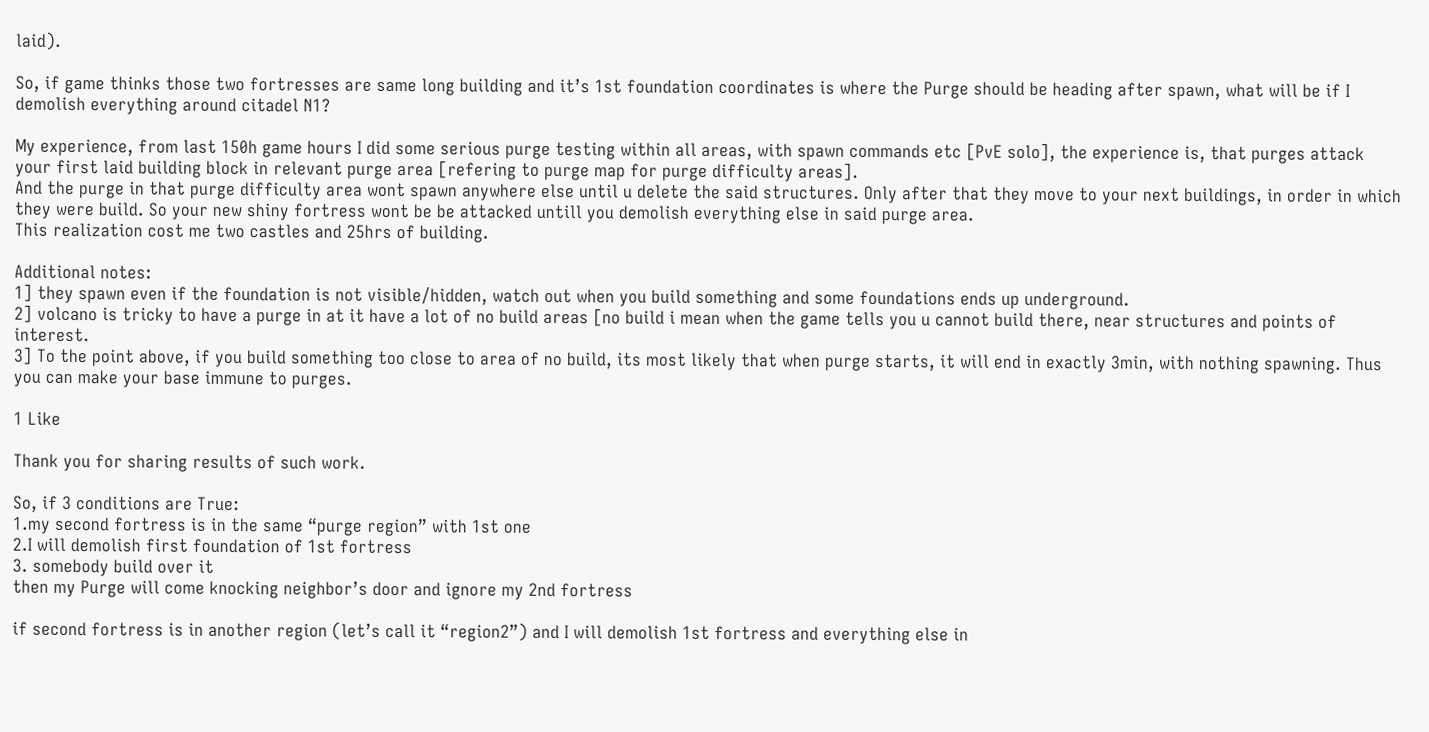laid).

So, if game thinks those two fortresses are same long building and it’s 1st foundation coordinates is where the Purge should be heading after spawn, what will be if I demolish everything around citadel N1?

My experience, from last 150h game hours I did some serious purge testing within all areas, with spawn commands etc [PvE solo], the experience is, that purges attack your first laid building block in relevant purge area [refering to purge map for purge difficulty areas].
And the purge in that purge difficulty area wont spawn anywhere else until u delete the said structures. Only after that they move to your next buildings, in order in which they were build. So your new shiny fortress wont be be attacked untill you demolish everything else in said purge area.
This realization cost me two castles and 25hrs of building.

Additional notes:
1] they spawn even if the foundation is not visible/hidden, watch out when you build something and some foundations ends up underground.
2] volcano is tricky to have a purge in at it have a lot of no build areas [no build i mean when the game tells you u cannot build there, near structures and points of interest.
3] To the point above, if you build something too close to area of no build, its most likely that when purge starts, it will end in exactly 3min, with nothing spawning. Thus you can make your base immune to purges.

1 Like

Thank you for sharing results of such work.

So, if 3 conditions are True:
1.my second fortress is in the same “purge region” with 1st one
2.I will demolish first foundation of 1st fortress
3. somebody build over it
then my Purge will come knocking neighbor’s door and ignore my 2nd fortress

if second fortress is in another region (let’s call it “region2”) and I will demolish 1st fortress and everything else in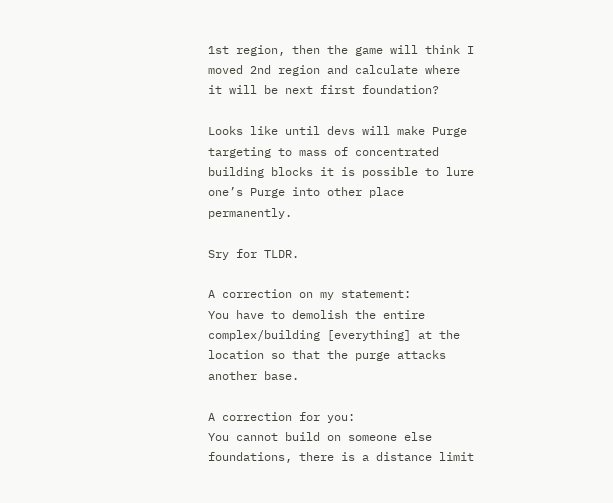1st region, then the game will think I moved 2nd region and calculate where it will be next first foundation?

Looks like until devs will make Purge targeting to mass of concentrated building blocks it is possible to lure one’s Purge into other place permanently.

Sry for TLDR.

A correction on my statement:
You have to demolish the entire complex/building [everything] at the location so that the purge attacks another base.

A correction for you:
You cannot build on someone else foundations, there is a distance limit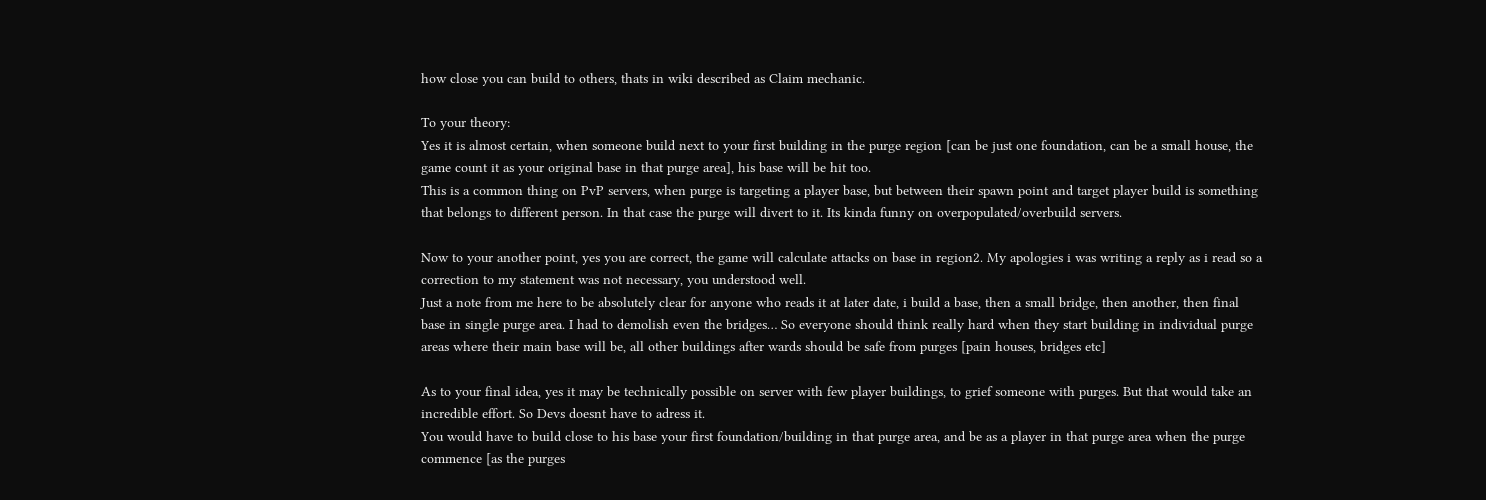how close you can build to others, thats in wiki described as Claim mechanic.

To your theory:
Yes it is almost certain, when someone build next to your first building in the purge region [can be just one foundation, can be a small house, the game count it as your original base in that purge area], his base will be hit too.
This is a common thing on PvP servers, when purge is targeting a player base, but between their spawn point and target player build is something that belongs to different person. In that case the purge will divert to it. Its kinda funny on overpopulated/overbuild servers.

Now to your another point, yes you are correct, the game will calculate attacks on base in region2. My apologies i was writing a reply as i read so a correction to my statement was not necessary, you understood well.
Just a note from me here to be absolutely clear for anyone who reads it at later date, i build a base, then a small bridge, then another, then final base in single purge area. I had to demolish even the bridges… So everyone should think really hard when they start building in individual purge areas where their main base will be, all other buildings after wards should be safe from purges [pain houses, bridges etc]

As to your final idea, yes it may be technically possible on server with few player buildings, to grief someone with purges. But that would take an incredible effort. So Devs doesnt have to adress it.
You would have to build close to his base your first foundation/building in that purge area, and be as a player in that purge area when the purge commence [as the purges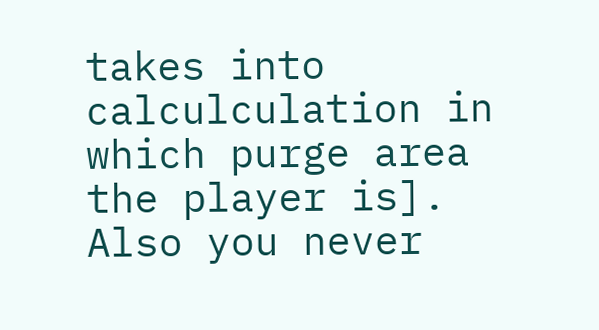takes into calculculation in which purge area the player is].
Also you never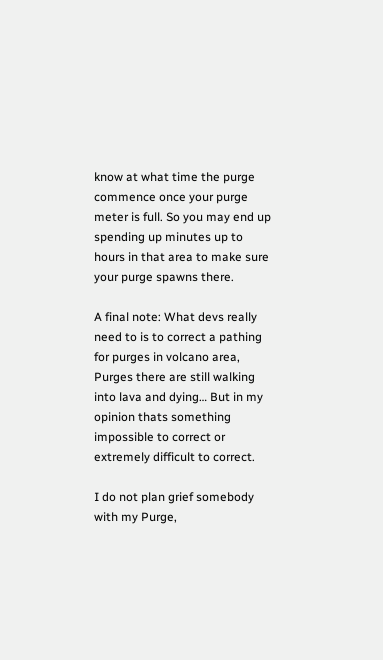know at what time the purge commence once your purge meter is full. So you may end up spending up minutes up to hours in that area to make sure your purge spawns there.

A final note: What devs really need to is to correct a pathing for purges in volcano area, Purges there are still walking into lava and dying… But in my opinion thats something impossible to correct or extremely difficult to correct.

I do not plan grief somebody with my Purge,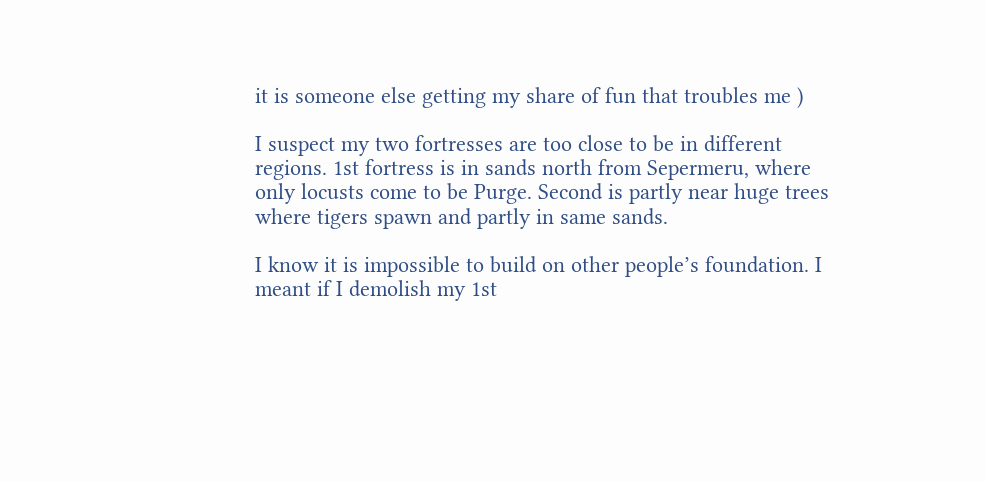it is someone else getting my share of fun that troubles me )

I suspect my two fortresses are too close to be in different regions. 1st fortress is in sands north from Sepermeru, where only locusts come to be Purge. Second is partly near huge trees where tigers spawn and partly in same sands.

I know it is impossible to build on other people’s foundation. I meant if I demolish my 1st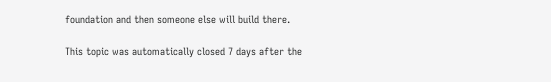foundation and then someone else will build there.

This topic was automatically closed 7 days after the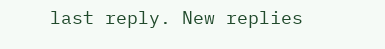last reply. New replies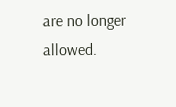are no longer allowed.